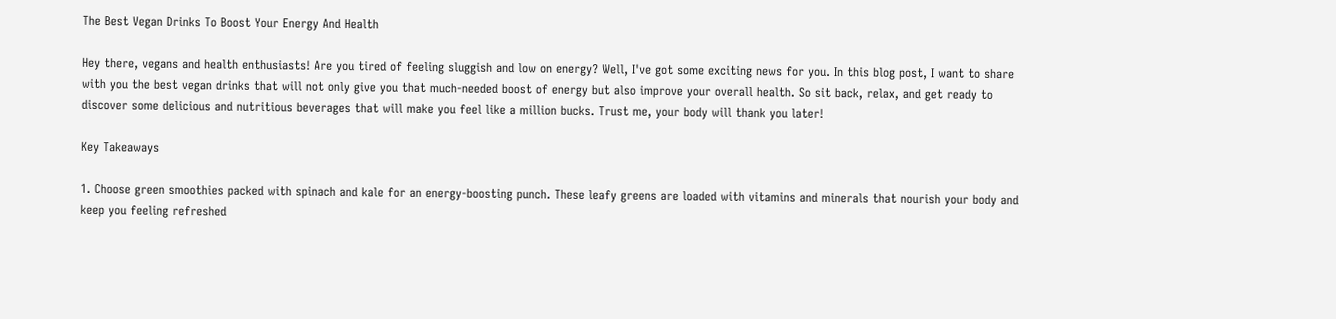The Best Vegan Drinks To Boost Your Energy And Health

Hey there, vegans and health enthusiasts! Are you tired of feeling sluggish and low on energy? Well, I've got some exciting news for you. In this blog post, I want to share with you the best vegan drinks that will not only give you that much-needed boost of energy but also improve your overall health. So sit back, relax, and get ready to discover some delicious and nutritious beverages that will make you feel like a million bucks. Trust me, your body will thank you later!

Key Takeaways

1. Choose green smoothies packed with spinach and kale for an energy-boosting punch. These leafy greens are loaded with vitamins and minerals that nourish your body and keep you feeling refreshed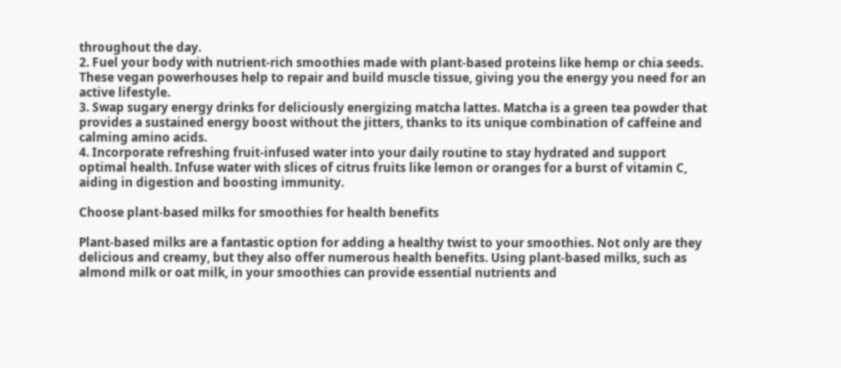throughout the day.
2. Fuel your body with nutrient-rich smoothies made with plant-based proteins like hemp or chia seeds. These vegan powerhouses help to repair and build muscle tissue, giving you the energy you need for an active lifestyle.
3. Swap sugary energy drinks for deliciously energizing matcha lattes. Matcha is a green tea powder that provides a sustained energy boost without the jitters, thanks to its unique combination of caffeine and calming amino acids.
4. Incorporate refreshing fruit-infused water into your daily routine to stay hydrated and support optimal health. Infuse water with slices of citrus fruits like lemon or oranges for a burst of vitamin C, aiding in digestion and boosting immunity.

Choose plant-based milks for smoothies for health benefits

Plant-based milks are a fantastic option for adding a healthy twist to your smoothies. Not only are they delicious and creamy, but they also offer numerous health benefits. Using plant-based milks, such as almond milk or oat milk, in your smoothies can provide essential nutrients and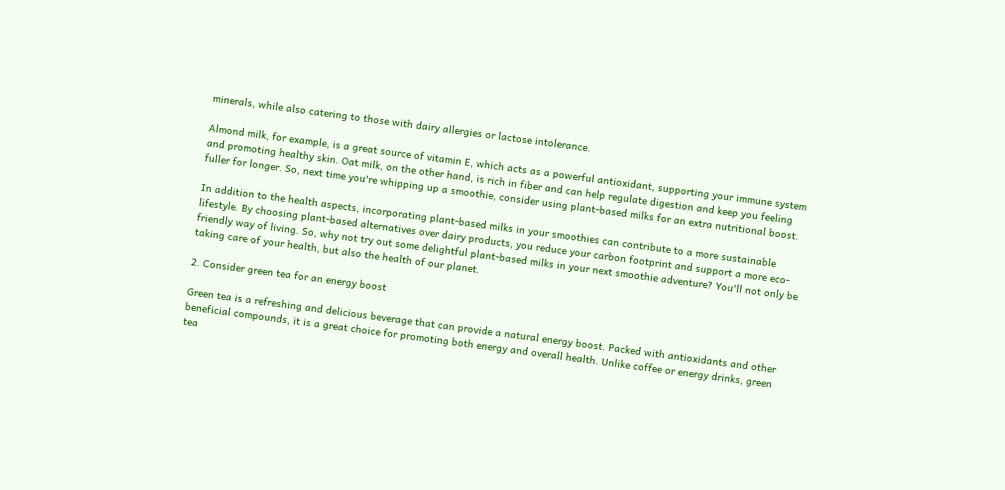minerals, while also catering to those with dairy allergies or lactose intolerance.

Almond milk, for example, is a great source of vitamin E, which acts as a powerful antioxidant, supporting your immune system and promoting healthy skin. Oat milk, on the other hand, is rich in fiber and can help regulate digestion and keep you feeling fuller for longer. So, next time you're whipping up a smoothie, consider using plant-based milks for an extra nutritional boost.

In addition to the health aspects, incorporating plant-based milks in your smoothies can contribute to a more sustainable lifestyle. By choosing plant-based alternatives over dairy products, you reduce your carbon footprint and support a more eco-friendly way of living. So, why not try out some delightful plant-based milks in your next smoothie adventure? You'll not only be taking care of your health, but also the health of our planet.

2. Consider green tea for an energy boost

Green tea is a refreshing and delicious beverage that can provide a natural energy boost. Packed with antioxidants and other beneficial compounds, it is a great choice for promoting both energy and overall health. Unlike coffee or energy drinks, green tea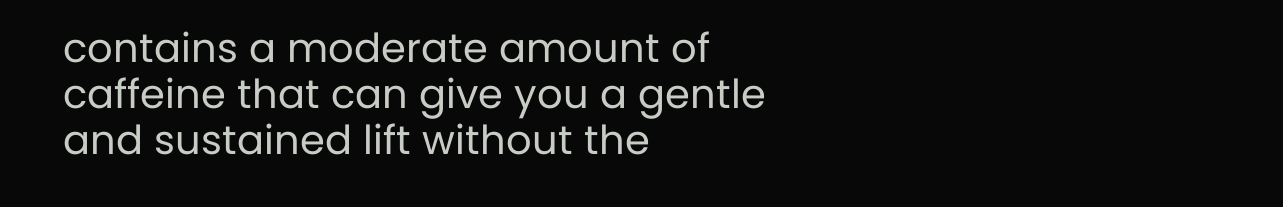contains a moderate amount of caffeine that can give you a gentle and sustained lift without the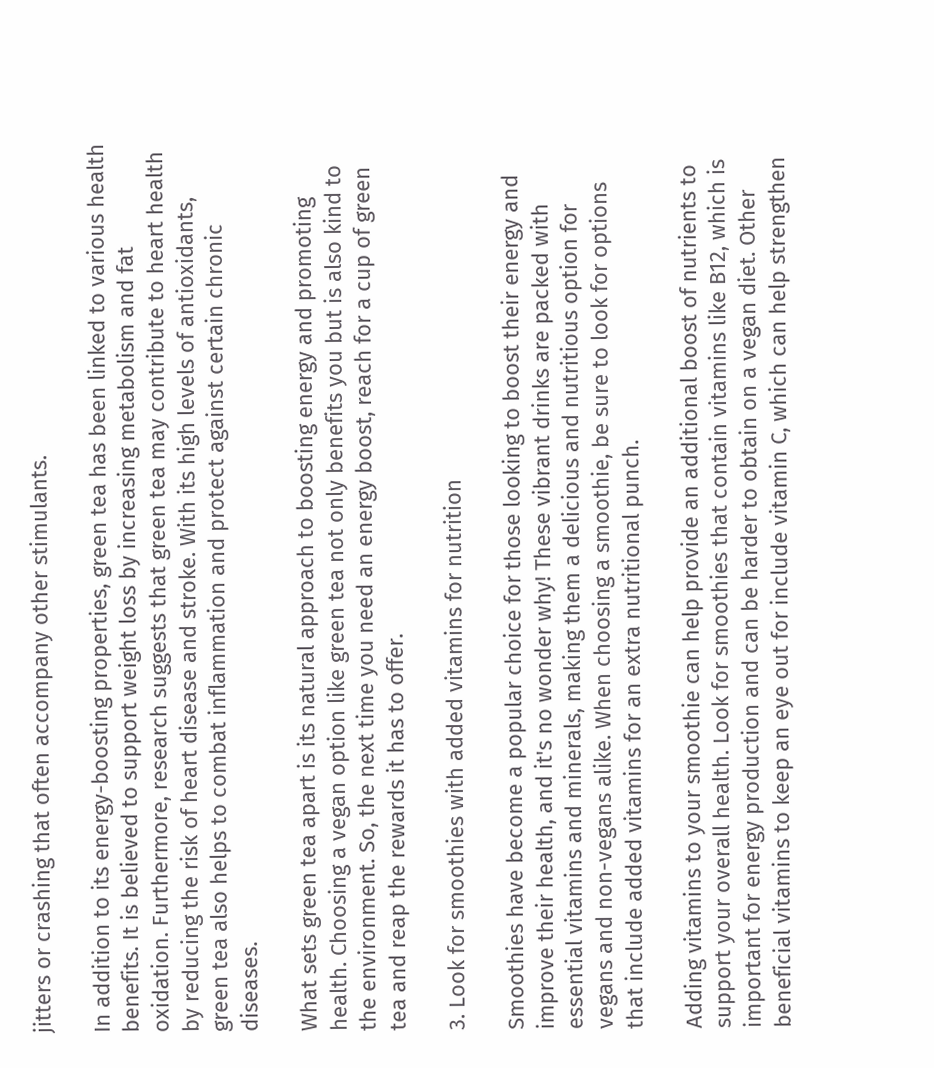jitters or crashing that often accompany other stimulants.

In addition to its energy-boosting properties, green tea has been linked to various health benefits. It is believed to support weight loss by increasing metabolism and fat oxidation. Furthermore, research suggests that green tea may contribute to heart health by reducing the risk of heart disease and stroke. With its high levels of antioxidants, green tea also helps to combat inflammation and protect against certain chronic diseases.

What sets green tea apart is its natural approach to boosting energy and promoting health. Choosing a vegan option like green tea not only benefits you but is also kind to the environment. So, the next time you need an energy boost, reach for a cup of green tea and reap the rewards it has to offer.

3. Look for smoothies with added vitamins for nutrition

Smoothies have become a popular choice for those looking to boost their energy and improve their health, and it's no wonder why! These vibrant drinks are packed with essential vitamins and minerals, making them a delicious and nutritious option for vegans and non-vegans alike. When choosing a smoothie, be sure to look for options that include added vitamins for an extra nutritional punch.

Adding vitamins to your smoothie can help provide an additional boost of nutrients to support your overall health. Look for smoothies that contain vitamins like B12, which is important for energy production and can be harder to obtain on a vegan diet. Other beneficial vitamins to keep an eye out for include vitamin C, which can help strengthen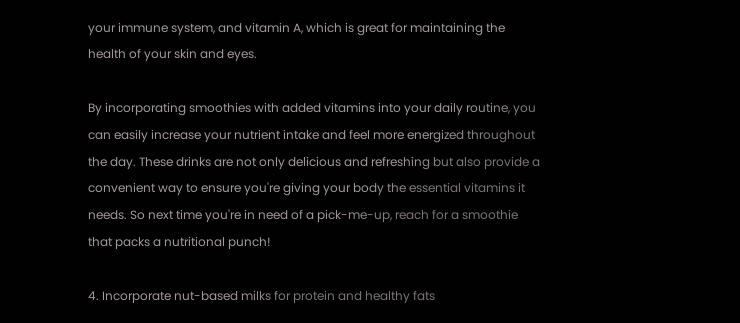your immune system, and vitamin A, which is great for maintaining the health of your skin and eyes.

By incorporating smoothies with added vitamins into your daily routine, you can easily increase your nutrient intake and feel more energized throughout the day. These drinks are not only delicious and refreshing but also provide a convenient way to ensure you're giving your body the essential vitamins it needs. So next time you're in need of a pick-me-up, reach for a smoothie that packs a nutritional punch!

4. Incorporate nut-based milks for protein and healthy fats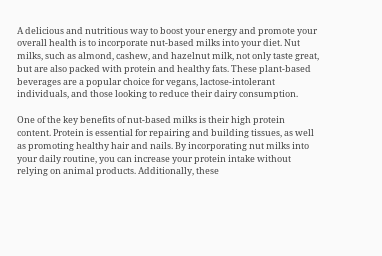A delicious and nutritious way to boost your energy and promote your overall health is to incorporate nut-based milks into your diet. Nut milks, such as almond, cashew, and hazelnut milk, not only taste great, but are also packed with protein and healthy fats. These plant-based beverages are a popular choice for vegans, lactose-intolerant individuals, and those looking to reduce their dairy consumption.

One of the key benefits of nut-based milks is their high protein content. Protein is essential for repairing and building tissues, as well as promoting healthy hair and nails. By incorporating nut milks into your daily routine, you can increase your protein intake without relying on animal products. Additionally, these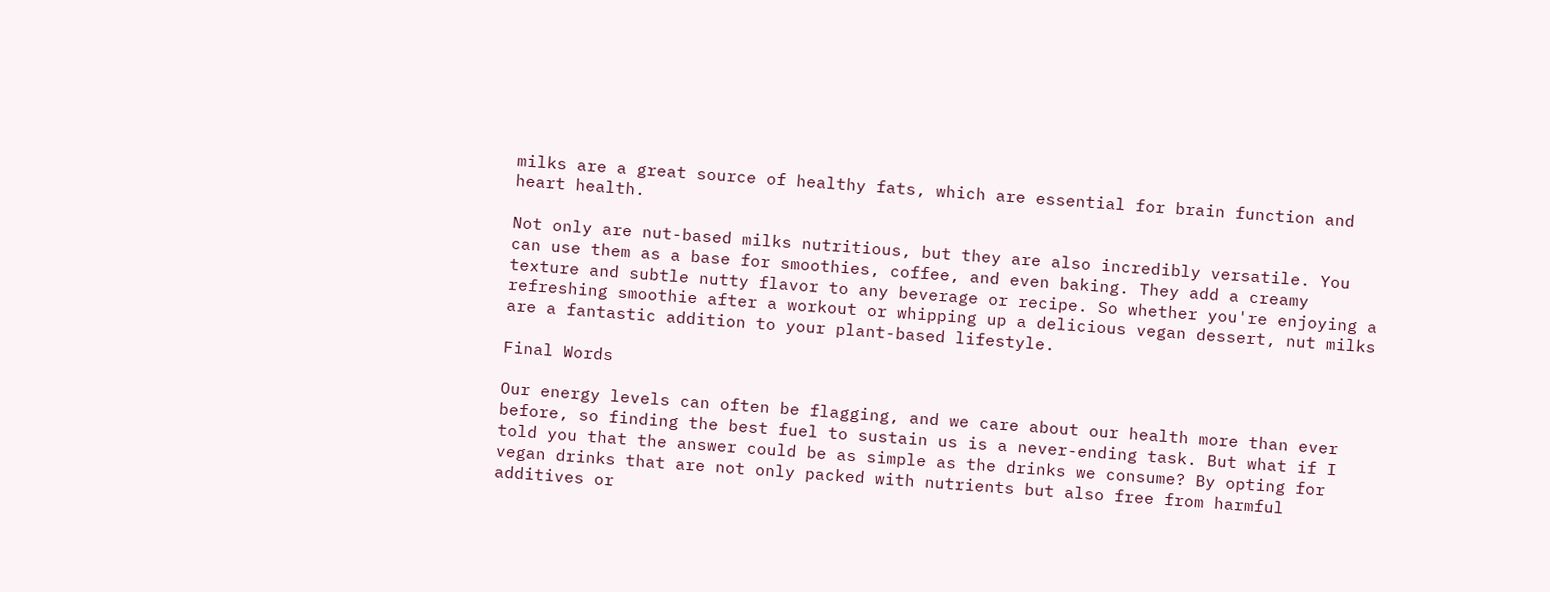milks are a great source of healthy fats, which are essential for brain function and heart health.

Not only are nut-based milks nutritious, but they are also incredibly versatile. You can use them as a base for smoothies, coffee, and even baking. They add a creamy texture and subtle nutty flavor to any beverage or recipe. So whether you're enjoying a refreshing smoothie after a workout or whipping up a delicious vegan dessert, nut milks are a fantastic addition to your plant-based lifestyle.

Final Words

Our energy levels can often be flagging, and we care about our health more than ever before, so finding the best fuel to sustain us is a never-ending task. But what if I told you that the answer could be as simple as the drinks we consume? By opting for vegan drinks that are not only packed with nutrients but also free from harmful additives or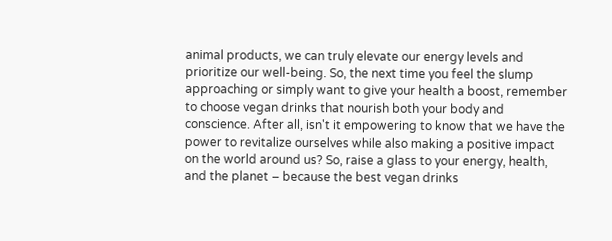animal products, we can truly elevate our energy levels and prioritize our well-being. So, the next time you feel the slump approaching or simply want to give your health a boost, remember to choose vegan drinks that nourish both your body and conscience. After all, isn't it empowering to know that we have the power to revitalize ourselves while also making a positive impact on the world around us? So, raise a glass to your energy, health, and the planet – because the best vegan drinks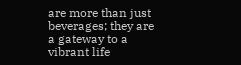are more than just beverages; they are a gateway to a vibrant life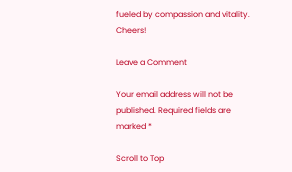fueled by compassion and vitality. Cheers!

Leave a Comment

Your email address will not be published. Required fields are marked *

Scroll to Top